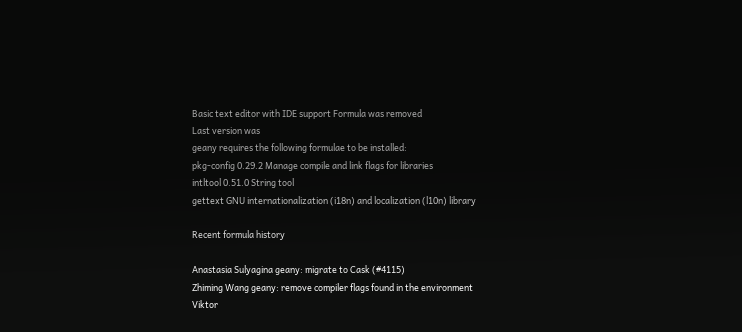Basic text editor with IDE support Formula was removed
Last version was
geany requires the following formulae to be installed:
pkg-config 0.29.2 Manage compile and link flags for libraries
intltool 0.51.0 String tool
gettext GNU internationalization (i18n) and localization (l10n) library

Recent formula history

Anastasia Sulyagina geany: migrate to Cask (#4115)
Zhiming Wang geany: remove compiler flags found in the environment
Viktor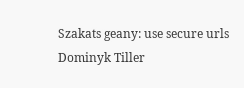Szakats geany: use secure urls
Dominyk Tiller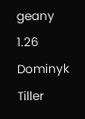geany 1.26
Dominyk Tiller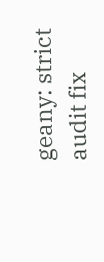geany: strict audit fix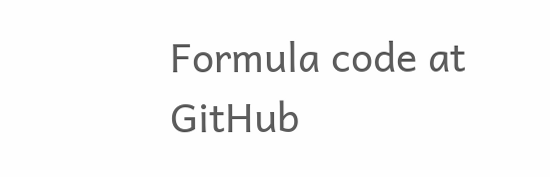Formula code at GitHub